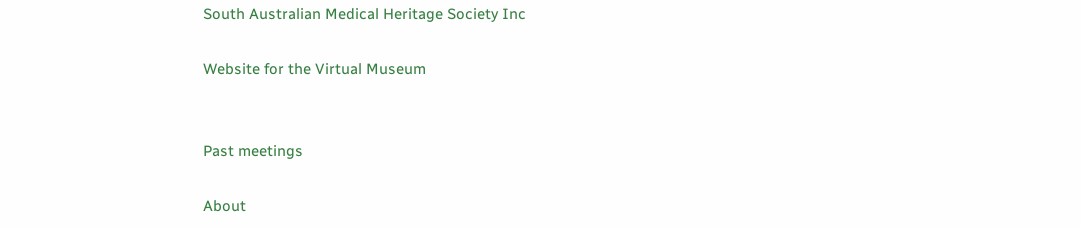South Australian Medical Heritage Society Inc

Website for the Virtual Museum


Past meetings

About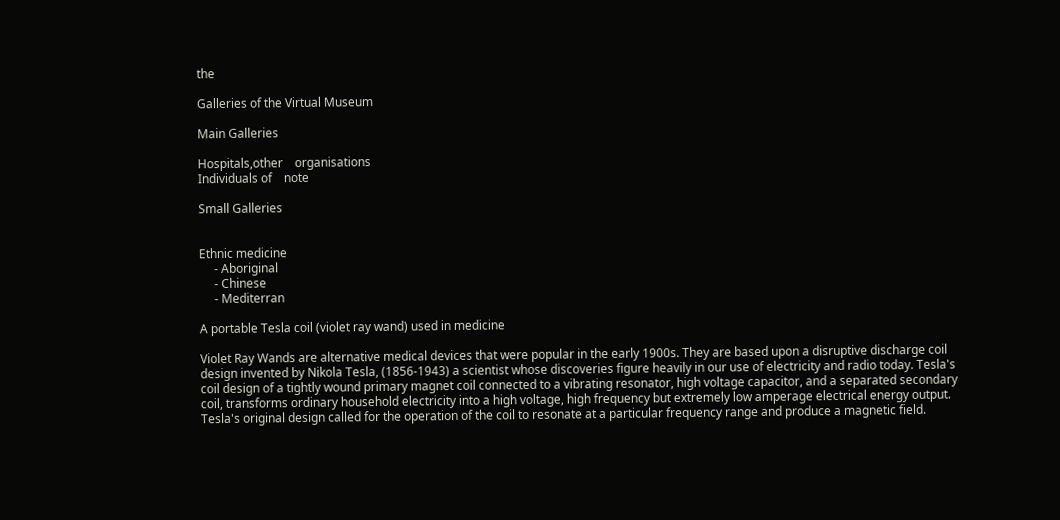the

Galleries of the Virtual Museum

Main Galleries

Hospitals,other    organisations
Individuals of    note

Small Galleries


Ethnic medicine
     - Aboriginal
     - Chinese
     - Mediterran

A portable Tesla coil (violet ray wand) used in medicine

Violet Ray Wands are alternative medical devices that were popular in the early 1900s. They are based upon a disruptive discharge coil design invented by Nikola Tesla, (1856-1943) a scientist whose discoveries figure heavily in our use of electricity and radio today. Tesla's coil design of a tightly wound primary magnet coil connected to a vibrating resonator, high voltage capacitor, and a separated secondary coil, transforms ordinary household electricity into a high voltage, high frequency but extremely low amperage electrical energy output. Tesla's original design called for the operation of the coil to resonate at a particular frequency range and produce a magnetic field.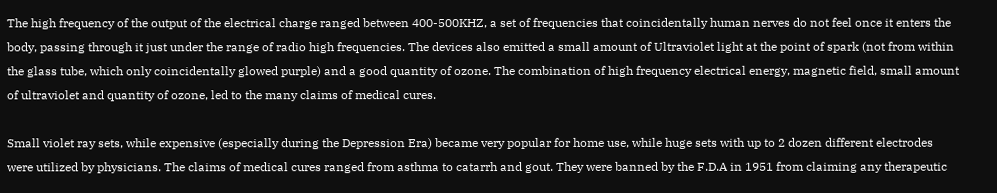The high frequency of the output of the electrical charge ranged between 400-500KHZ, a set of frequencies that coincidentally human nerves do not feel once it enters the body, passing through it just under the range of radio high frequencies. The devices also emitted a small amount of Ultraviolet light at the point of spark (not from within the glass tube, which only coincidentally glowed purple) and a good quantity of ozone. The combination of high frequency electrical energy, magnetic field, small amount of ultraviolet and quantity of ozone, led to the many claims of medical cures.

Small violet ray sets, while expensive (especially during the Depression Era) became very popular for home use, while huge sets with up to 2 dozen different electrodes were utilized by physicians. The claims of medical cures ranged from asthma to catarrh and gout. They were banned by the F.D.A in 1951 from claiming any therapeutic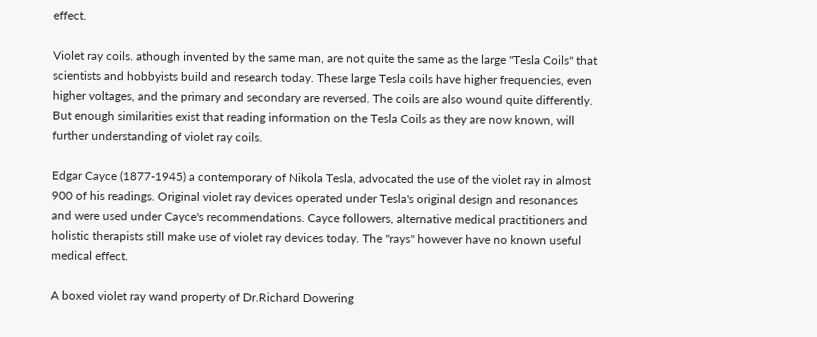effect.

Violet ray coils. athough invented by the same man, are not quite the same as the large "Tesla Coils" that scientists and hobbyists build and research today. These large Tesla coils have higher frequencies, even higher voltages, and the primary and secondary are reversed. The coils are also wound quite differently. But enough similarities exist that reading information on the Tesla Coils as they are now known, will further understanding of violet ray coils.

Edgar Cayce (1877-1945) a contemporary of Nikola Tesla, advocated the use of the violet ray in almost 900 of his readings. Original violet ray devices operated under Tesla's original design and resonances and were used under Cayce's recommendations. Cayce followers, alternative medical practitioners and holistic therapists still make use of violet ray devices today. The "rays" however have no known useful medical effect.

A boxed violet ray wand property of Dr.Richard Dowering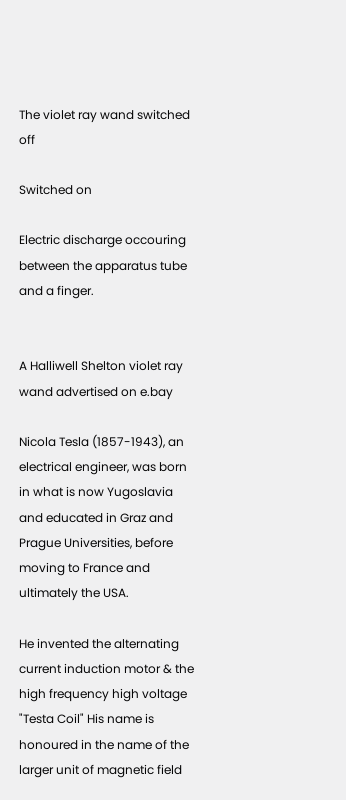The violet ray wand switched off

Switched on

Electric discharge occouring between the apparatus tube and a finger.


A Halliwell Shelton violet ray wand advertised on e.bay

Nicola Tesla (1857-1943), an electrical engineer, was born in what is now Yugoslavia and educated in Graz and Prague Universities, before moving to France and ultimately the USA.

He invented the alternating current induction motor & the high frequency high voltage "Testa Coil" His name is honoured in the name of the larger unit of magnetic field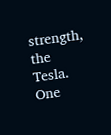strength, the Tesla. One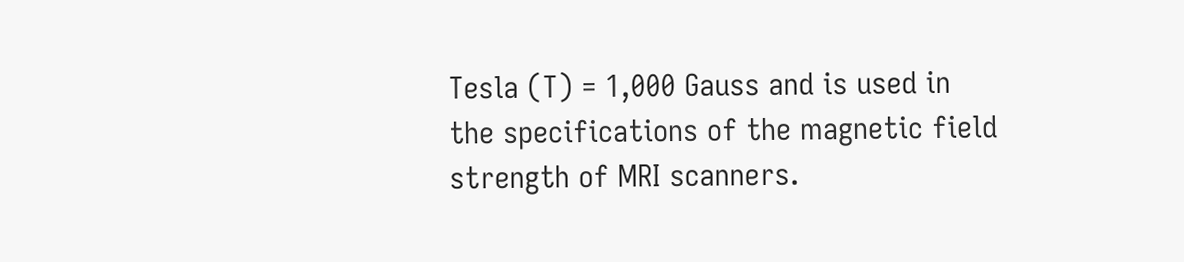Tesla (T) = 1,000 Gauss and is used in the specifications of the magnetic field strength of MRI scanners.